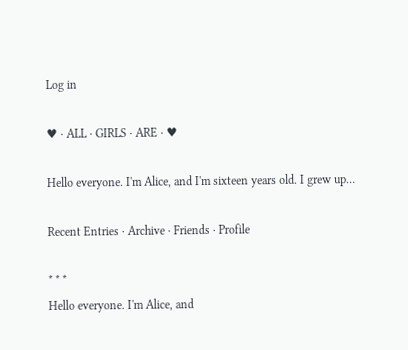Log in

♥ · ALL · GIRLS · ARE · ♥

Hello everyone. I'm Alice, and I'm sixteen years old. I grew up…

Recent Entries · Archive · Friends · Profile

* * *
Hello everyone. I'm Alice, and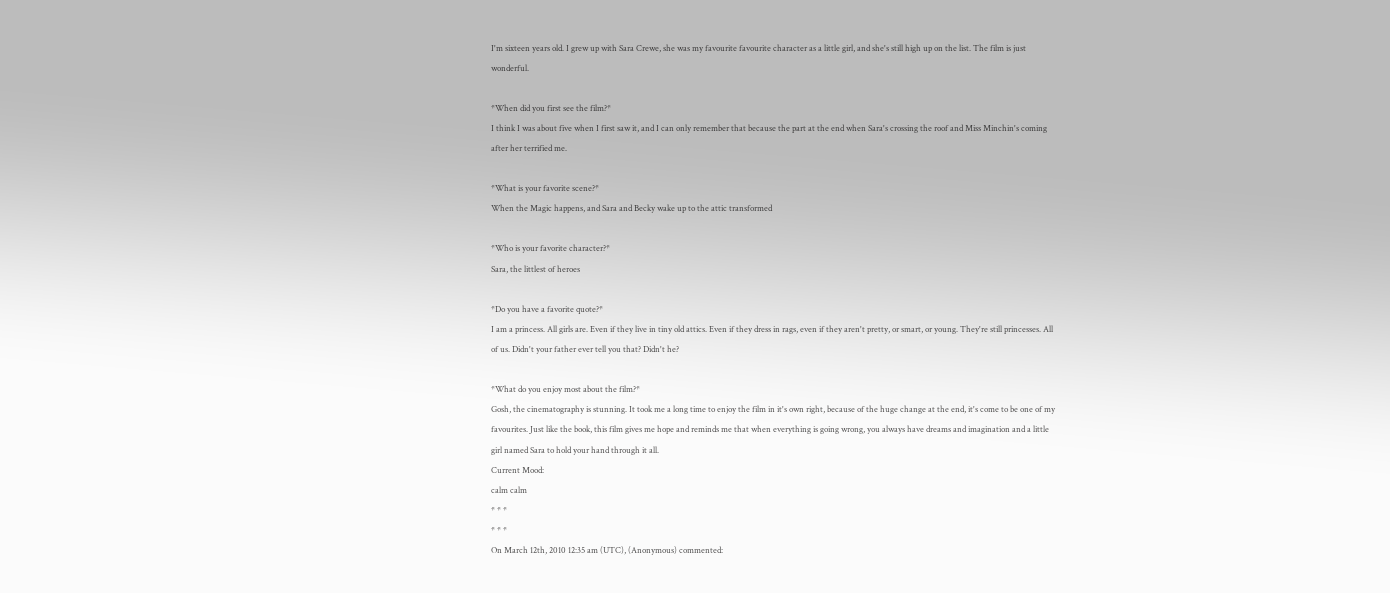I'm sixteen years old. I grew up with Sara Crewe, she was my favourite favourite character as a little girl, and she's still high up on the list. The film is just wonderful.

*When did you first see the film?*
I think I was about five when I first saw it, and I can only remember that because the part at the end when Sara's crossing the roof and Miss Minchin's coming after her terrified me.

*What is your favorite scene?*
When the Magic happens, and Sara and Becky wake up to the attic transformed

*Who is your favorite character?*
Sara, the littlest of heroes

*Do you have a favorite quote?*
I am a princess. All girls are. Even if they live in tiny old attics. Even if they dress in rags, even if they aren't pretty, or smart, or young. They're still princesses. All of us. Didn't your father ever tell you that? Didn't he?

*What do you enjoy most about the film?*
Gosh, the cinematography is stunning. It took me a long time to enjoy the film in it's own right, because of the huge change at the end, it's come to be one of my favourites. Just like the book, this film gives me hope and reminds me that when everything is going wrong, you always have dreams and imagination and a little girl named Sara to hold your hand through it all.
Current Mood:
calm calm
* * *
* * *
On March 12th, 2010 12:35 am (UTC), (Anonymous) commented: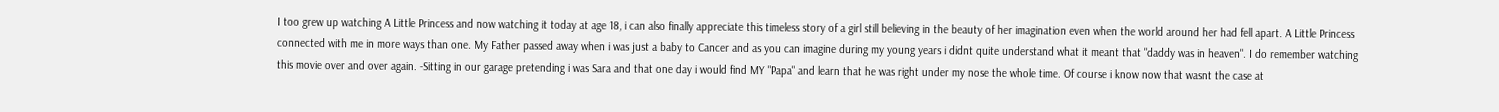I too grew up watching A Little Princess and now watching it today at age 18, i can also finally appreciate this timeless story of a girl still believing in the beauty of her imagination even when the world around her had fell apart. A Little Princess connected with me in more ways than one. My Father passed away when i was just a baby to Cancer and as you can imagine during my young years i didnt quite understand what it meant that "daddy was in heaven". I do remember watching this movie over and over again. -Sitting in our garage pretending i was Sara and that one day i would find MY "Papa" and learn that he was right under my nose the whole time. Of course i know now that wasnt the case at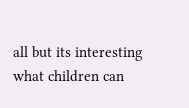all but its interesting what children can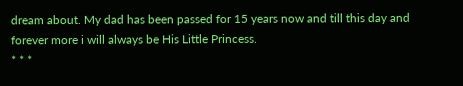dream about. My dad has been passed for 15 years now and till this day and forever more i will always be His Little Princess.
* * *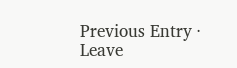Previous Entry · Leave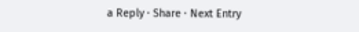a Reply · Share · Next Entry